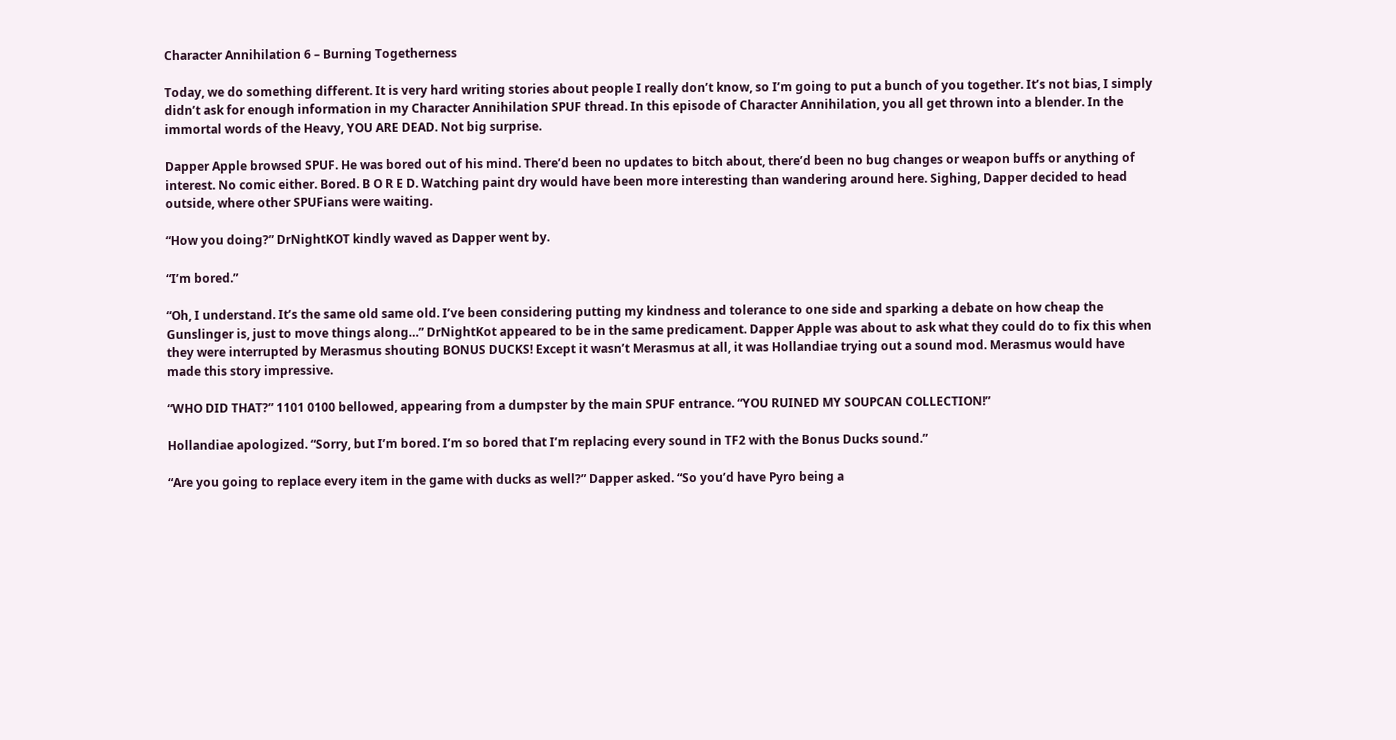Character Annihilation 6 – Burning Togetherness

Today, we do something different. It is very hard writing stories about people I really don’t know, so I’m going to put a bunch of you together. It’s not bias, I simply didn’t ask for enough information in my Character Annihilation SPUF thread. In this episode of Character Annihilation, you all get thrown into a blender. In the immortal words of the Heavy, YOU ARE DEAD. Not big surprise.

Dapper Apple browsed SPUF. He was bored out of his mind. There’d been no updates to bitch about, there’d been no bug changes or weapon buffs or anything of interest. No comic either. Bored. B O R E D. Watching paint dry would have been more interesting than wandering around here. Sighing, Dapper decided to head outside, where other SPUFians were waiting.

“How you doing?” DrNightKOT kindly waved as Dapper went by.

“I’m bored.”

“Oh, I understand. It’s the same old same old. I’ve been considering putting my kindness and tolerance to one side and sparking a debate on how cheap the Gunslinger is, just to move things along…” DrNightKot appeared to be in the same predicament. Dapper Apple was about to ask what they could do to fix this when they were interrupted by Merasmus shouting BONUS DUCKS! Except it wasn’t Merasmus at all, it was Hollandiae trying out a sound mod. Merasmus would have made this story impressive.

“WHO DID THAT?” 1101 0100 bellowed, appearing from a dumpster by the main SPUF entrance. “YOU RUINED MY SOUPCAN COLLECTION!”

Hollandiae apologized. “Sorry, but I’m bored. I’m so bored that I’m replacing every sound in TF2 with the Bonus Ducks sound.”

“Are you going to replace every item in the game with ducks as well?” Dapper asked. “So you’d have Pyro being a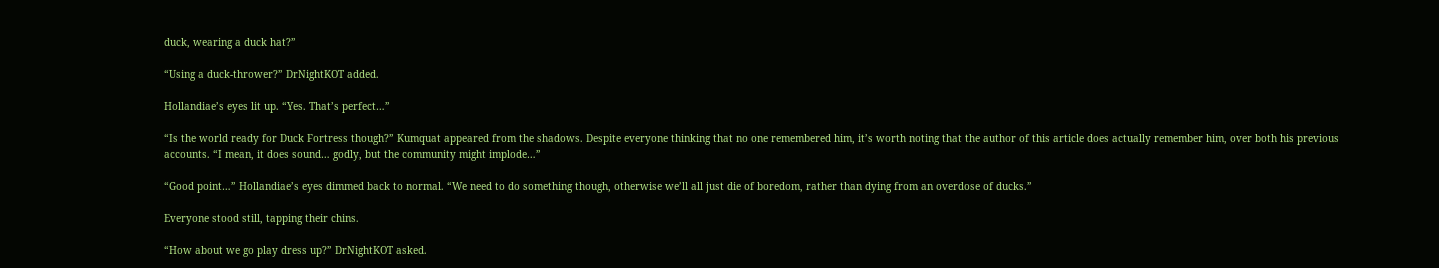duck, wearing a duck hat?”

“Using a duck-thrower?” DrNightKOT added.

Hollandiae’s eyes lit up. “Yes. That’s perfect…”

“Is the world ready for Duck Fortress though?” Kumquat appeared from the shadows. Despite everyone thinking that no one remembered him, it’s worth noting that the author of this article does actually remember him, over both his previous accounts. “I mean, it does sound… godly, but the community might implode…”

“Good point…” Hollandiae’s eyes dimmed back to normal. “We need to do something though, otherwise we’ll all just die of boredom, rather than dying from an overdose of ducks.”

Everyone stood still, tapping their chins.

“How about we go play dress up?” DrNightKOT asked.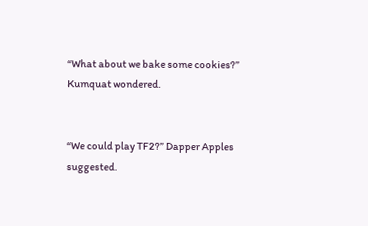“What about we bake some cookies?” Kumquat wondered.


“We could play TF2?” Dapper Apples suggested.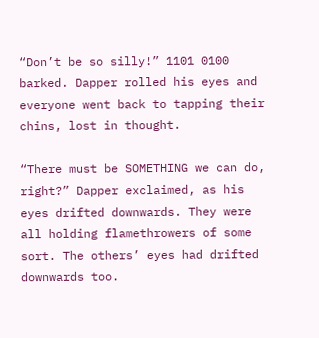“Don’t be so silly!” 1101 0100 barked. Dapper rolled his eyes and everyone went back to tapping their chins, lost in thought.

“There must be SOMETHING we can do, right?” Dapper exclaimed, as his eyes drifted downwards. They were all holding flamethrowers of some sort. The others’ eyes had drifted downwards too.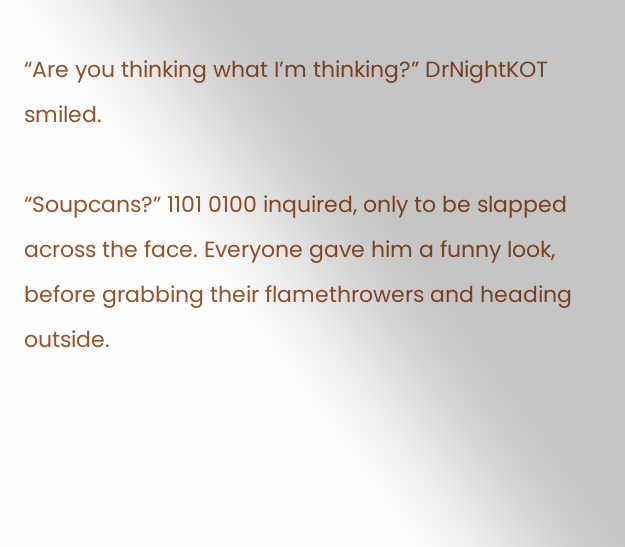“Are you thinking what I’m thinking?” DrNightKOT smiled.

“Soupcans?” 1101 0100 inquired, only to be slapped across the face. Everyone gave him a funny look, before grabbing their flamethrowers and heading outside.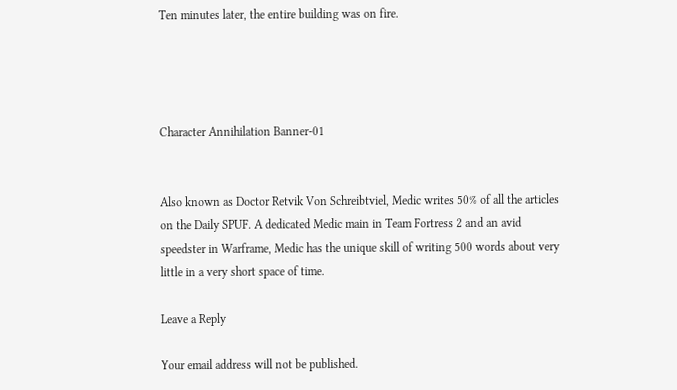Ten minutes later, the entire building was on fire.




Character Annihilation Banner-01


Also known as Doctor Retvik Von Schreibtviel, Medic writes 50% of all the articles on the Daily SPUF. A dedicated Medic main in Team Fortress 2 and an avid speedster in Warframe, Medic has the unique skill of writing 500 words about very little in a very short space of time.

Leave a Reply

Your email address will not be published.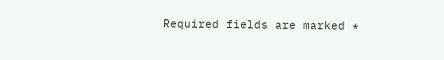Required fields are marked *